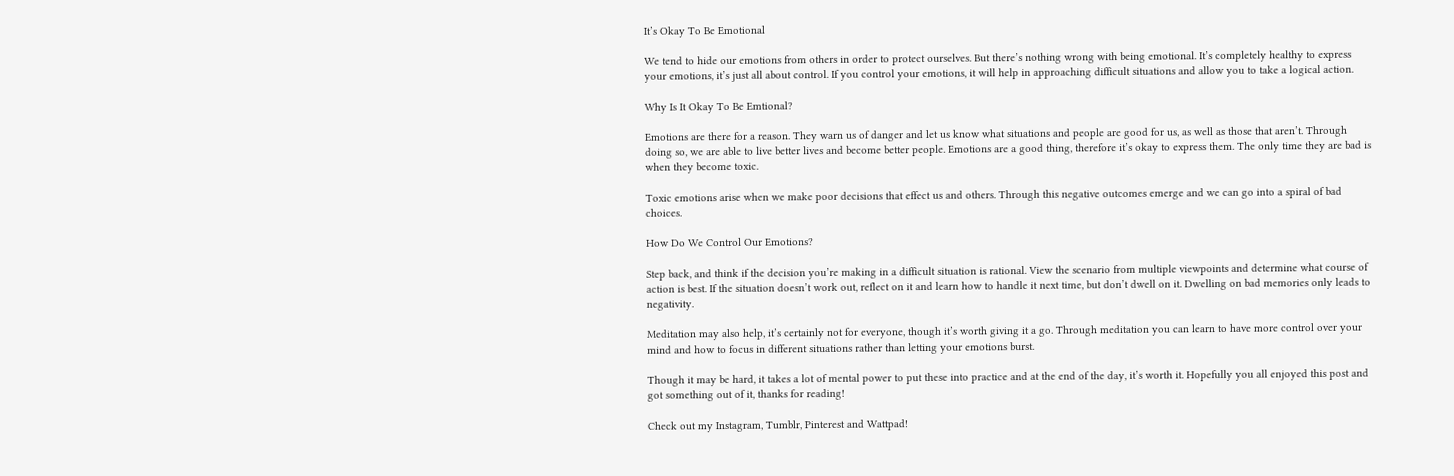It’s Okay To Be Emotional

We tend to hide our emotions from others in order to protect ourselves. But there’s nothing wrong with being emotional. It’s completely healthy to express your emotions, it’s just all about control. If you control your emotions, it will help in approaching difficult situations and allow you to take a logical action.

Why Is It Okay To Be Emtional?

Emotions are there for a reason. They warn us of danger and let us know what situations and people are good for us, as well as those that aren’t. Through doing so, we are able to live better lives and become better people. Emotions are a good thing, therefore it’s okay to express them. The only time they are bad is when they become toxic.

Toxic emotions arise when we make poor decisions that effect us and others. Through this negative outcomes emerge and we can go into a spiral of bad choices.

How Do We Control Our Emotions?

Step back, and think if the decision you’re making in a difficult situation is rational. View the scenario from multiple viewpoints and determine what course of action is best. If the situation doesn’t work out, reflect on it and learn how to handle it next time, but don’t dwell on it. Dwelling on bad memories only leads to negativity.

Meditation may also help, it’s certainly not for everyone, though it’s worth giving it a go. Through meditation you can learn to have more control over your mind and how to focus in different situations rather than letting your emotions burst.

Though it may be hard, it takes a lot of mental power to put these into practice and at the end of the day, it’s worth it. Hopefully you all enjoyed this post and got something out of it, thanks for reading!

Check out my Instagram, Tumblr, Pinterest and Wattpad!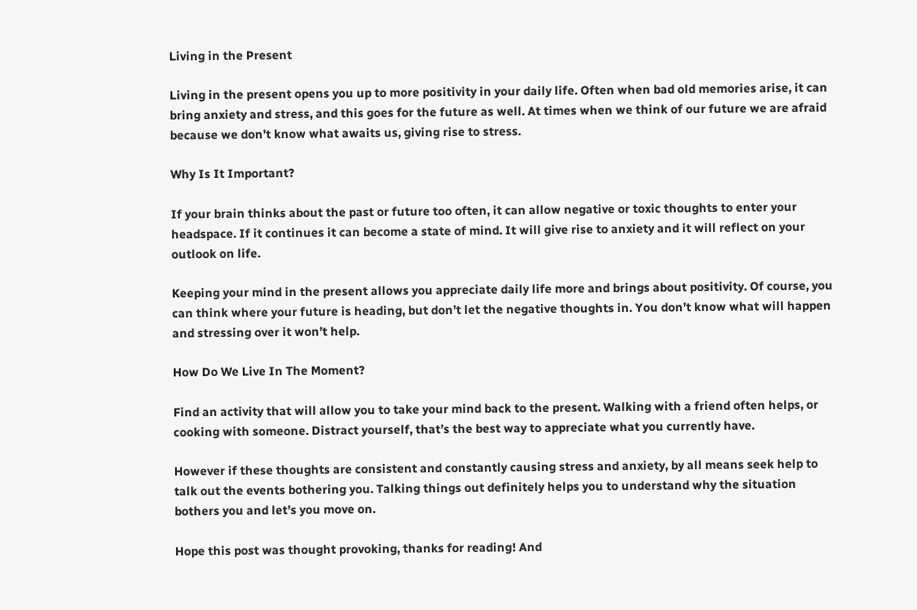Living in the Present

Living in the present opens you up to more positivity in your daily life. Often when bad old memories arise, it can bring anxiety and stress, and this goes for the future as well. At times when we think of our future we are afraid because we don’t know what awaits us, giving rise to stress.

Why Is It Important?

If your brain thinks about the past or future too often, it can allow negative or toxic thoughts to enter your headspace. If it continues it can become a state of mind. It will give rise to anxiety and it will reflect on your outlook on life.

Keeping your mind in the present allows you appreciate daily life more and brings about positivity. Of course, you can think where your future is heading, but don’t let the negative thoughts in. You don’t know what will happen and stressing over it won’t help.

How Do We Live In The Moment?

Find an activity that will allow you to take your mind back to the present. Walking with a friend often helps, or cooking with someone. Distract yourself, that’s the best way to appreciate what you currently have.

However if these thoughts are consistent and constantly causing stress and anxiety, by all means seek help to talk out the events bothering you. Talking things out definitely helps you to understand why the situation bothers you and let’s you move on.

Hope this post was thought provoking, thanks for reading! And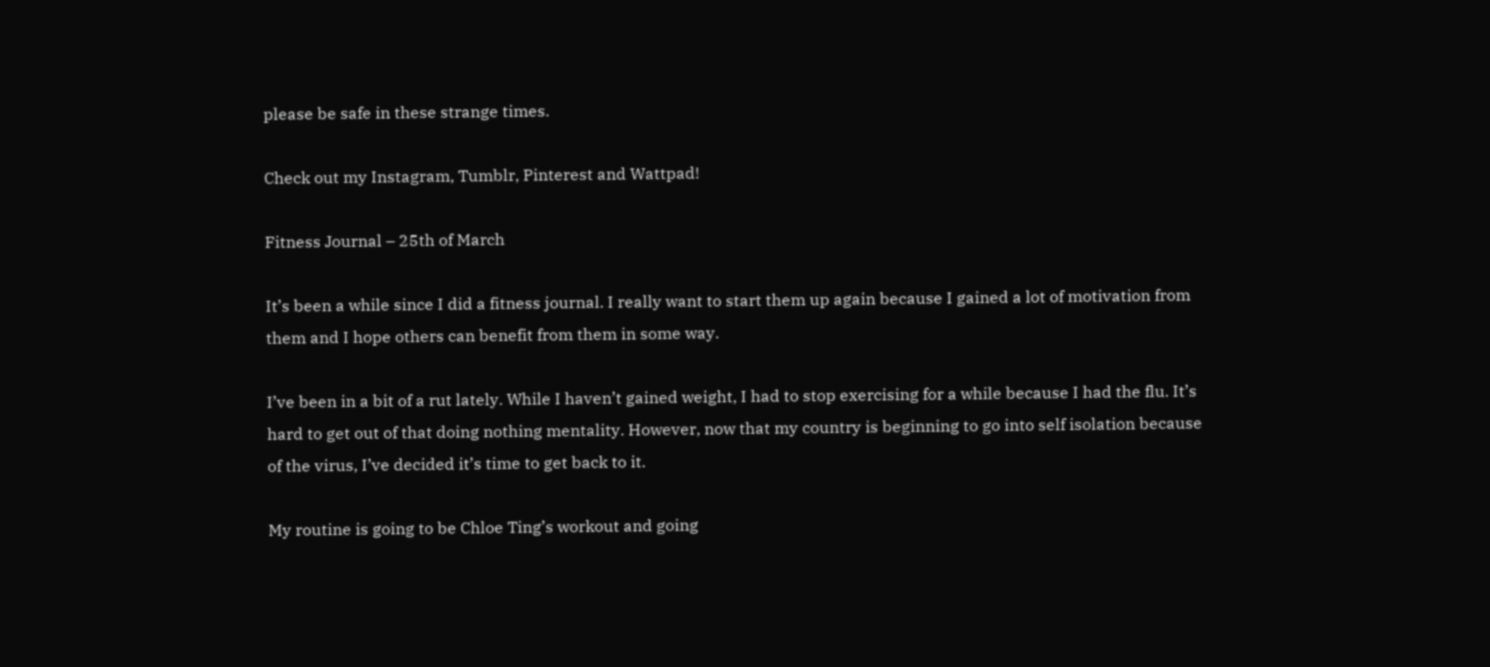please be safe in these strange times.

Check out my Instagram, Tumblr, Pinterest and Wattpad!

Fitness Journal – 25th of March

It’s been a while since I did a fitness journal. I really want to start them up again because I gained a lot of motivation from them and I hope others can benefit from them in some way.

I’ve been in a bit of a rut lately. While I haven’t gained weight, I had to stop exercising for a while because I had the flu. It’s hard to get out of that doing nothing mentality. However, now that my country is beginning to go into self isolation because of the virus, I’ve decided it’s time to get back to it.

My routine is going to be Chloe Ting’s workout and going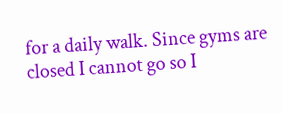for a daily walk. Since gyms are closed I cannot go so I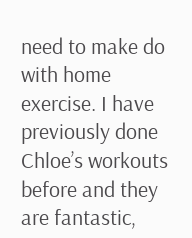need to make do with home exercise. I have previously done Chloe’s workouts before and they are fantastic,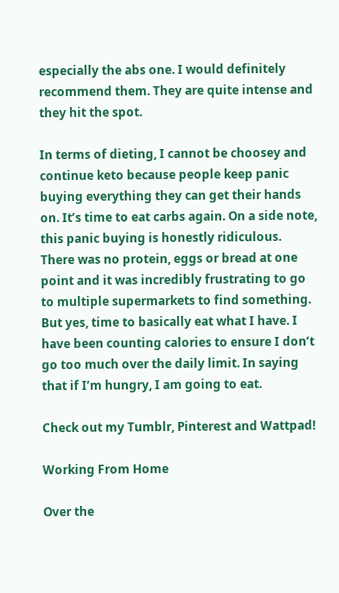especially the abs one. I would definitely recommend them. They are quite intense and they hit the spot.

In terms of dieting, I cannot be choosey and continue keto because people keep panic buying everything they can get their hands on. It’s time to eat carbs again. On a side note, this panic buying is honestly ridiculous. There was no protein, eggs or bread at one point and it was incredibly frustrating to go to multiple supermarkets to find something. But yes, time to basically eat what I have. I have been counting calories to ensure I don’t go too much over the daily limit. In saying that if I’m hungry, I am going to eat.

Check out my Tumblr, Pinterest and Wattpad!

Working From Home

Over the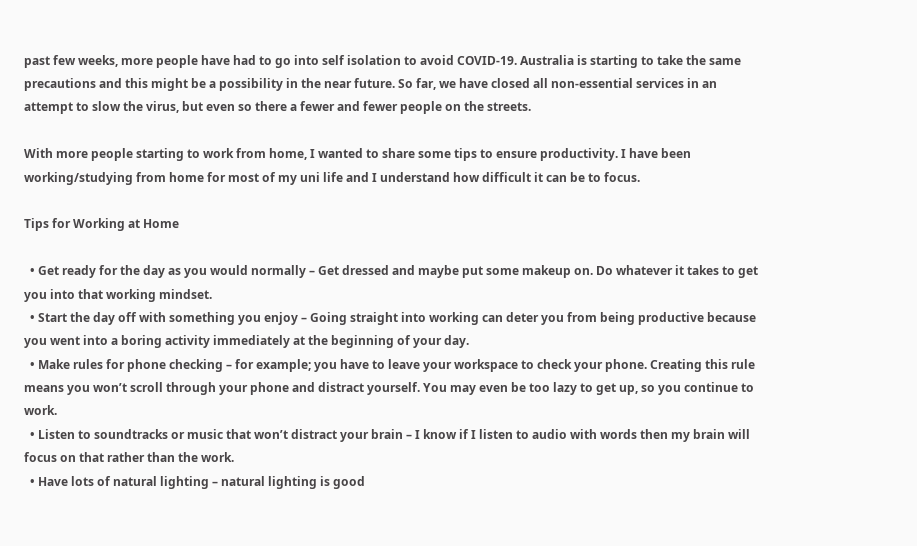past few weeks, more people have had to go into self isolation to avoid COVID-19. Australia is starting to take the same precautions and this might be a possibility in the near future. So far, we have closed all non-essential services in an attempt to slow the virus, but even so there a fewer and fewer people on the streets.

With more people starting to work from home, I wanted to share some tips to ensure productivity. I have been working/studying from home for most of my uni life and I understand how difficult it can be to focus.

Tips for Working at Home

  • Get ready for the day as you would normally – Get dressed and maybe put some makeup on. Do whatever it takes to get you into that working mindset.
  • Start the day off with something you enjoy – Going straight into working can deter you from being productive because you went into a boring activity immediately at the beginning of your day.
  • Make rules for phone checking – for example; you have to leave your workspace to check your phone. Creating this rule means you won’t scroll through your phone and distract yourself. You may even be too lazy to get up, so you continue to work.
  • Listen to soundtracks or music that won’t distract your brain – I know if I listen to audio with words then my brain will focus on that rather than the work.
  • Have lots of natural lighting – natural lighting is good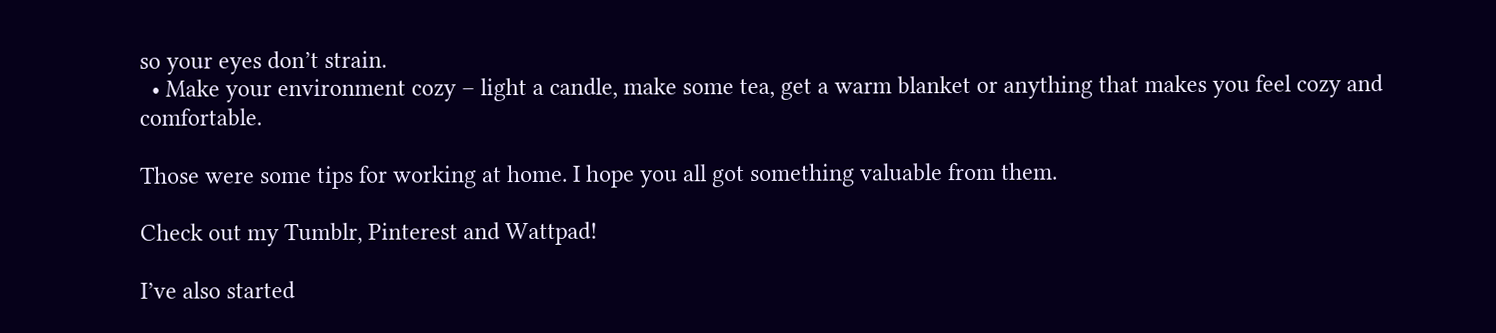so your eyes don’t strain.
  • Make your environment cozy – light a candle, make some tea, get a warm blanket or anything that makes you feel cozy and comfortable.

Those were some tips for working at home. I hope you all got something valuable from them.

Check out my Tumblr, Pinterest and Wattpad!

I’ve also started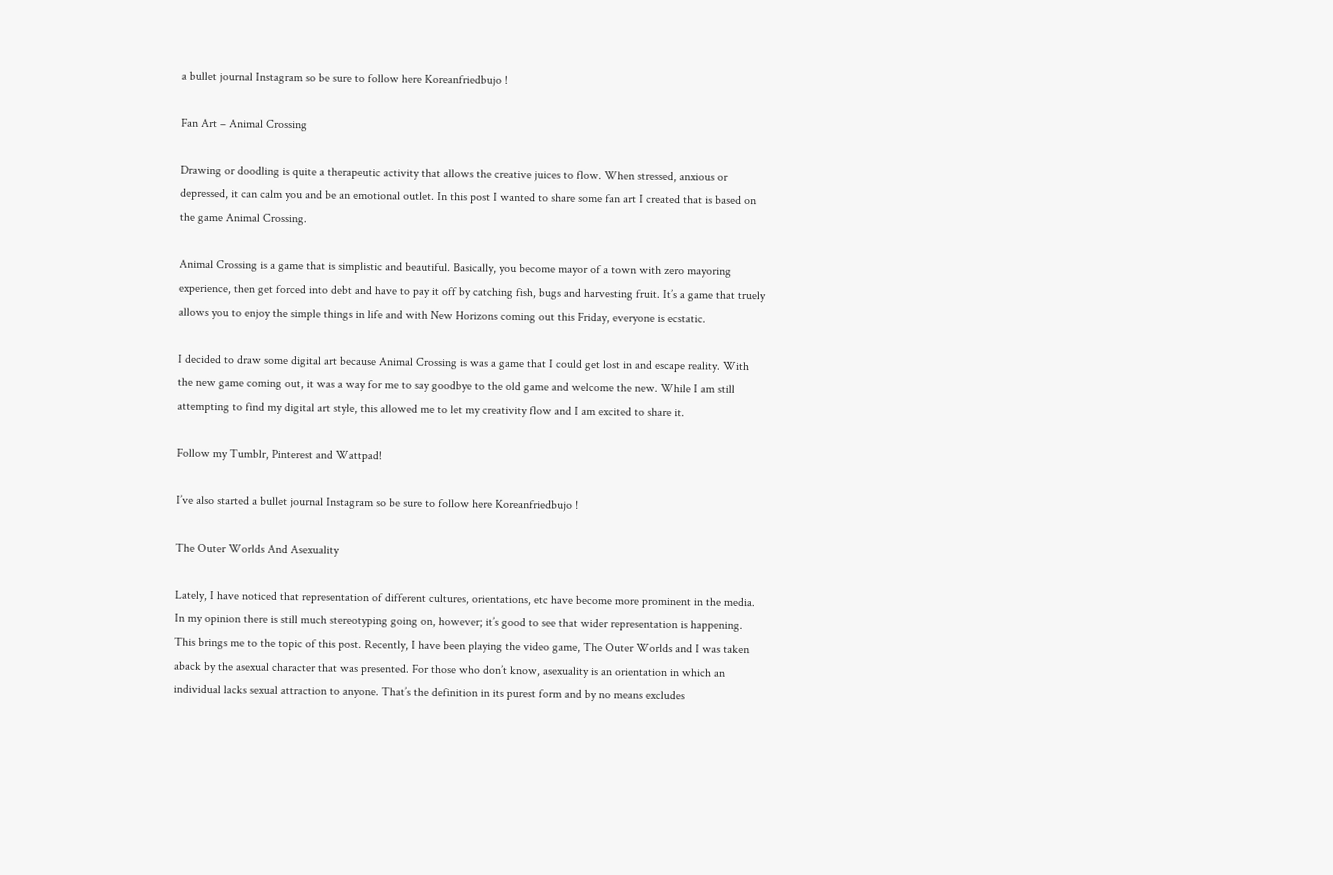a bullet journal Instagram so be sure to follow here Koreanfriedbujo !

Fan Art – Animal Crossing

Drawing or doodling is quite a therapeutic activity that allows the creative juices to flow. When stressed, anxious or depressed, it can calm you and be an emotional outlet. In this post I wanted to share some fan art I created that is based on the game Animal Crossing.

Animal Crossing is a game that is simplistic and beautiful. Basically, you become mayor of a town with zero mayoring experience, then get forced into debt and have to pay it off by catching fish, bugs and harvesting fruit. It’s a game that truely allows you to enjoy the simple things in life and with New Horizons coming out this Friday, everyone is ecstatic.

I decided to draw some digital art because Animal Crossing is was a game that I could get lost in and escape reality. With the new game coming out, it was a way for me to say goodbye to the old game and welcome the new. While I am still attempting to find my digital art style, this allowed me to let my creativity flow and I am excited to share it.

Follow my Tumblr, Pinterest and Wattpad!

I’ve also started a bullet journal Instagram so be sure to follow here Koreanfriedbujo !

The Outer Worlds And Asexuality

Lately, I have noticed that representation of different cultures, orientations, etc have become more prominent in the media. In my opinion there is still much stereotyping going on, however; it’s good to see that wider representation is happening. This brings me to the topic of this post. Recently, I have been playing the video game, The Outer Worlds and I was taken aback by the asexual character that was presented. For those who don’t know, asexuality is an orientation in which an individual lacks sexual attraction to anyone. That’s the definition in its purest form and by no means excludes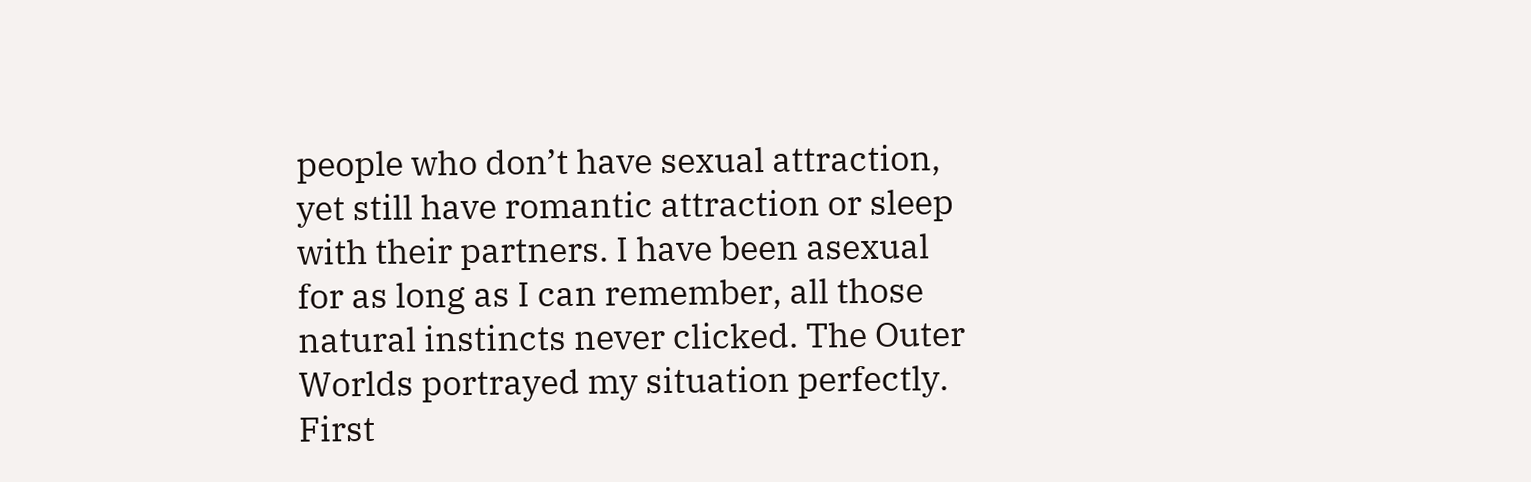people who don’t have sexual attraction, yet still have romantic attraction or sleep with their partners. I have been asexual for as long as I can remember, all those natural instincts never clicked. The Outer Worlds portrayed my situation perfectly. First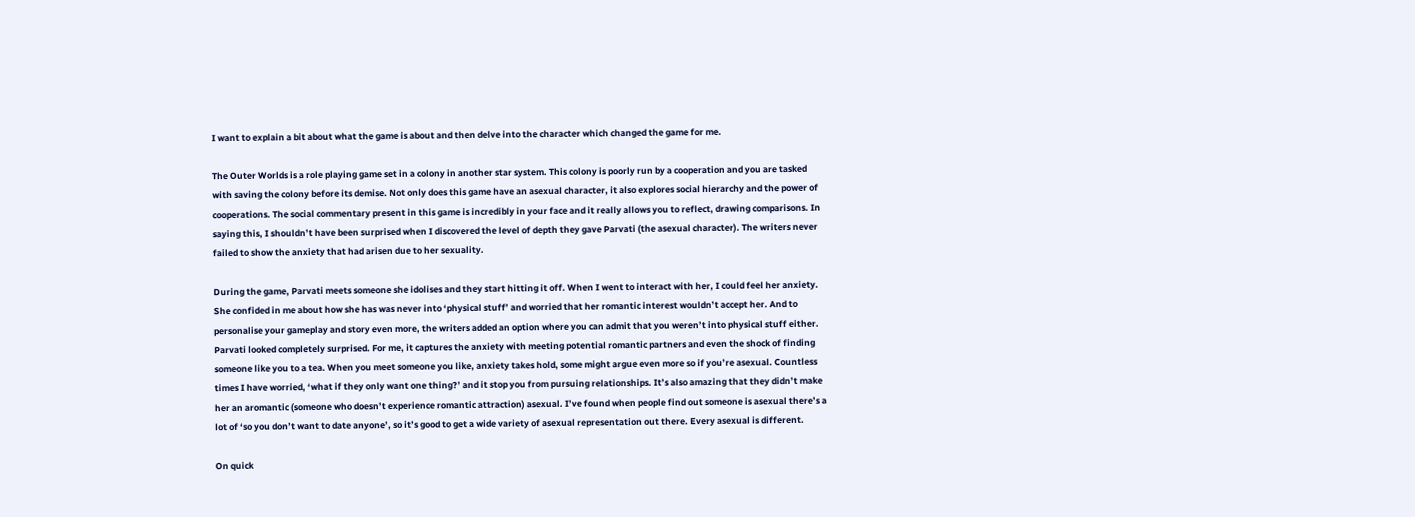I want to explain a bit about what the game is about and then delve into the character which changed the game for me.

The Outer Worlds is a role playing game set in a colony in another star system. This colony is poorly run by a cooperation and you are tasked with saving the colony before its demise. Not only does this game have an asexual character, it also explores social hierarchy and the power of cooperations. The social commentary present in this game is incredibly in your face and it really allows you to reflect, drawing comparisons. In saying this, I shouldn’t have been surprised when I discovered the level of depth they gave Parvati (the asexual character). The writers never failed to show the anxiety that had arisen due to her sexuality.

During the game, Parvati meets someone she idolises and they start hitting it off. When I went to interact with her, I could feel her anxiety. She confided in me about how she has was never into ‘physical stuff’ and worried that her romantic interest wouldn’t accept her. And to personalise your gameplay and story even more, the writers added an option where you can admit that you weren’t into physical stuff either. Parvati looked completely surprised. For me, it captures the anxiety with meeting potential romantic partners and even the shock of finding someone like you to a tea. When you meet someone you like, anxiety takes hold, some might argue even more so if you’re asexual. Countless times I have worried, ‘what if they only want one thing?’ and it stop you from pursuing relationships. It’s also amazing that they didn’t make her an aromantic (someone who doesn’t experience romantic attraction) asexual. I’ve found when people find out someone is asexual there’s a lot of ‘so you don’t want to date anyone’, so it’s good to get a wide variety of asexual representation out there. Every asexual is different.

On quick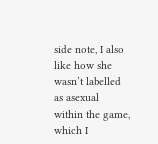side note, I also like how she wasn’t labelled as asexual within the game, which I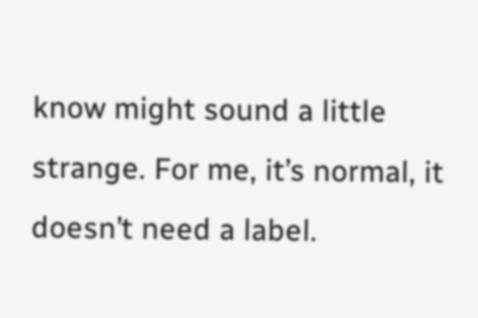know might sound a little strange. For me, it’s normal, it doesn’t need a label.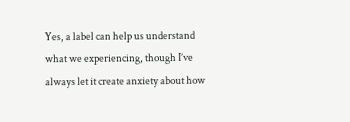Yes, a label can help us understand what we experiencing, though I’ve always let it create anxiety about how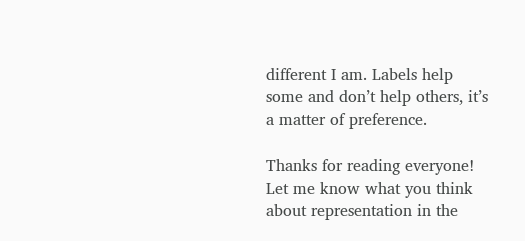different I am. Labels help some and don’t help others, it’s a matter of preference.

Thanks for reading everyone! Let me know what you think about representation in the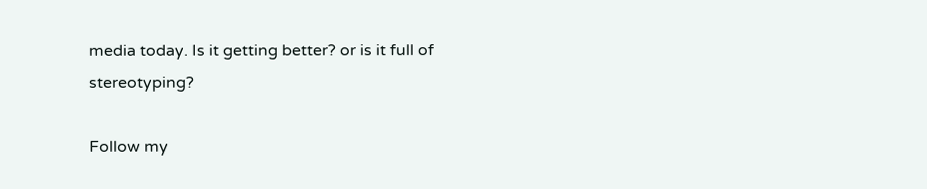media today. Is it getting better? or is it full of stereotyping?

Follow my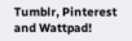Tumblr, Pinterest and Wattpad!